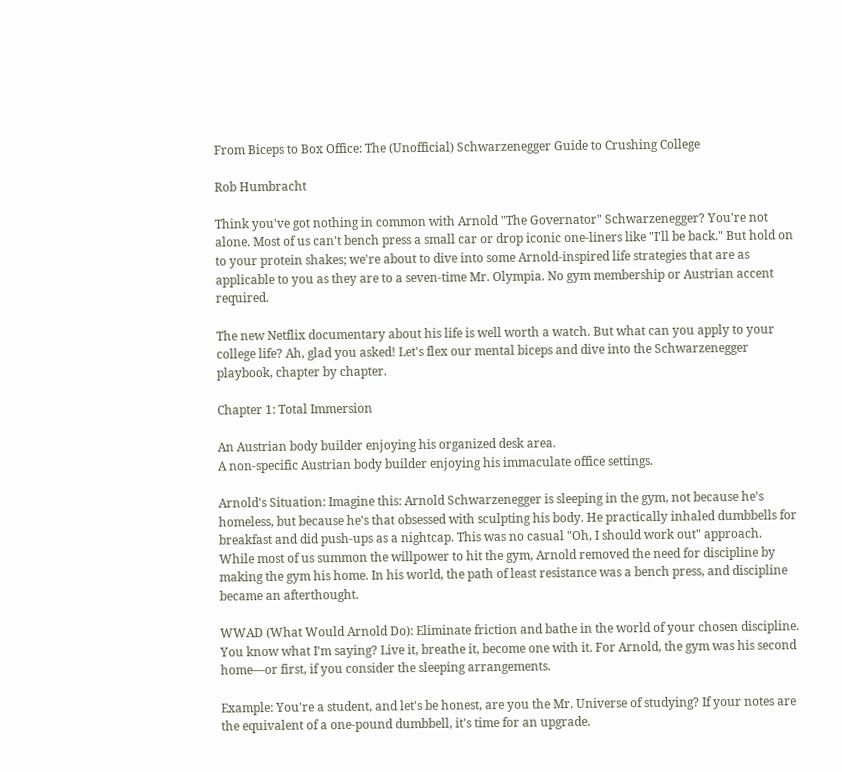From Biceps to Box Office: The (Unofficial) Schwarzenegger Guide to Crushing College

Rob Humbracht

Think you've got nothing in common with Arnold "The Governator" Schwarzenegger? You're not alone. Most of us can't bench press a small car or drop iconic one-liners like "I'll be back." But hold on to your protein shakes; we're about to dive into some Arnold-inspired life strategies that are as applicable to you as they are to a seven-time Mr. Olympia. No gym membership or Austrian accent required.

The new Netflix documentary about his life is well worth a watch. But what can you apply to your college life? Ah, glad you asked! Let's flex our mental biceps and dive into the Schwarzenegger playbook, chapter by chapter.

Chapter 1: Total Immersion

An Austrian body builder enjoying his organized desk area.
A non-specific Austrian body builder enjoying his immaculate office settings.

Arnold's Situation: Imagine this: Arnold Schwarzenegger is sleeping in the gym, not because he's homeless, but because he's that obsessed with sculpting his body. He practically inhaled dumbbells for breakfast and did push-ups as a nightcap. This was no casual "Oh, I should work out" approach. While most of us summon the willpower to hit the gym, Arnold removed the need for discipline by making the gym his home. In his world, the path of least resistance was a bench press, and discipline became an afterthought.

WWAD (What Would Arnold Do): Eliminate friction and bathe in the world of your chosen discipline. You know what I'm saying? Live it, breathe it, become one with it. For Arnold, the gym was his second home—or first, if you consider the sleeping arrangements.

Example: You're a student, and let's be honest, are you the Mr. Universe of studying? If your notes are the equivalent of a one-pound dumbbell, it's time for an upgrade.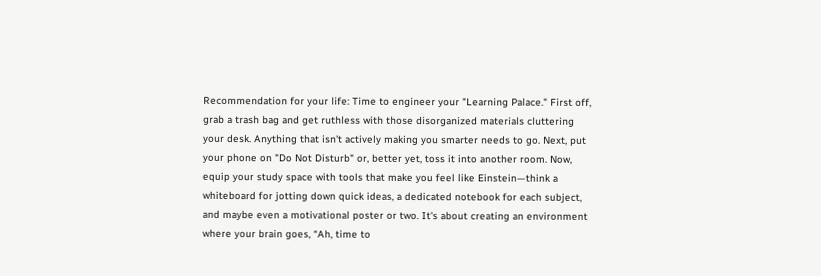Recommendation for your life: Time to engineer your "Learning Palace." First off, grab a trash bag and get ruthless with those disorganized materials cluttering your desk. Anything that isn't actively making you smarter needs to go. Next, put your phone on "Do Not Disturb" or, better yet, toss it into another room. Now, equip your study space with tools that make you feel like Einstein—think a whiteboard for jotting down quick ideas, a dedicated notebook for each subject, and maybe even a motivational poster or two. It's about creating an environment where your brain goes, “Ah, time to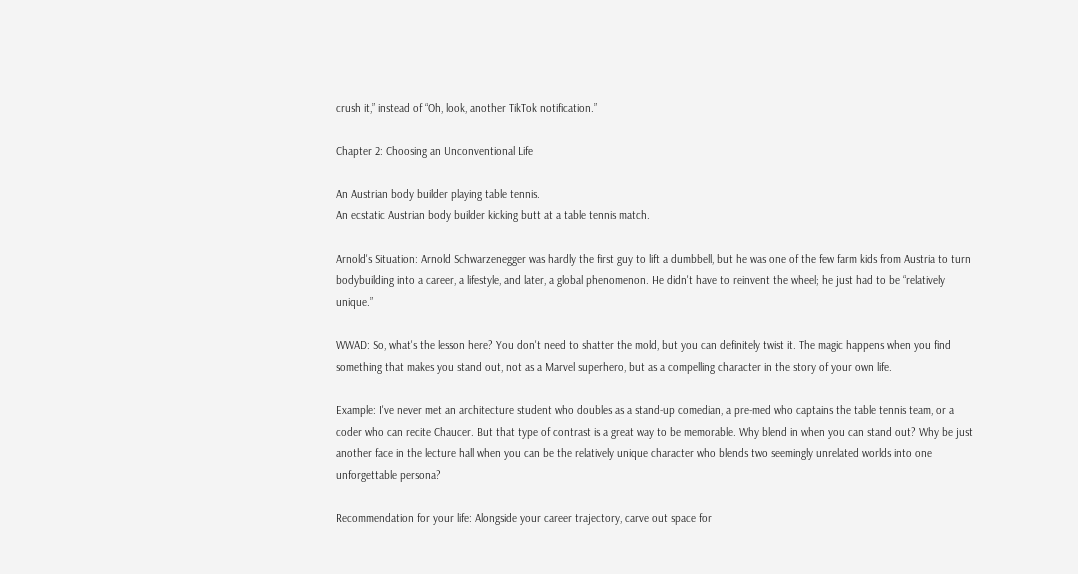crush it,” instead of “Oh, look, another TikTok notification.”

Chapter 2: Choosing an Unconventional Life

An Austrian body builder playing table tennis.
An ecstatic Austrian body builder kicking butt at a table tennis match.

Arnold's Situation: Arnold Schwarzenegger was hardly the first guy to lift a dumbbell, but he was one of the few farm kids from Austria to turn bodybuilding into a career, a lifestyle, and later, a global phenomenon. He didn't have to reinvent the wheel; he just had to be “relatively unique.”

WWAD: So, what's the lesson here? You don't need to shatter the mold, but you can definitely twist it. The magic happens when you find something that makes you stand out, not as a Marvel superhero, but as a compelling character in the story of your own life.

Example: I've never met an architecture student who doubles as a stand-up comedian, a pre-med who captains the table tennis team, or a coder who can recite Chaucer. But that type of contrast is a great way to be memorable. Why blend in when you can stand out? Why be just another face in the lecture hall when you can be the relatively unique character who blends two seemingly unrelated worlds into one unforgettable persona?

Recommendation for your life: Alongside your career trajectory, carve out space for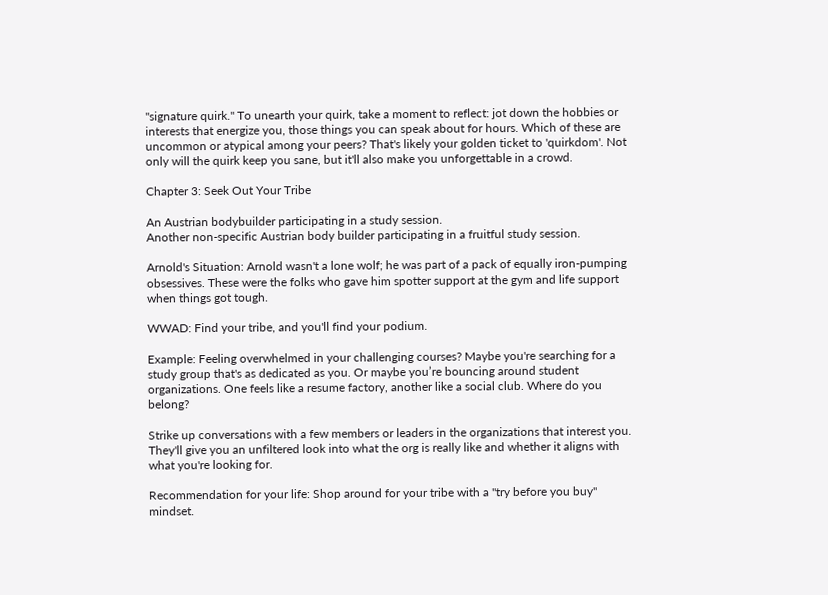"signature quirk." To unearth your quirk, take a moment to reflect: jot down the hobbies or interests that energize you, those things you can speak about for hours. Which of these are uncommon or atypical among your peers? That's likely your golden ticket to 'quirkdom'. Not only will the quirk keep you sane, but it'll also make you unforgettable in a crowd.

Chapter 3: Seek Out Your Tribe

An Austrian bodybuilder participating in a study session.
Another non-specific Austrian body builder participating in a fruitful study session.

Arnold's Situation: Arnold wasn't a lone wolf; he was part of a pack of equally iron-pumping obsessives. These were the folks who gave him spotter support at the gym and life support when things got tough.

WWAD: Find your tribe, and you'll find your podium.

Example: Feeling overwhelmed in your challenging courses? Maybe you're searching for a study group that's as dedicated as you. Or maybe you’re bouncing around student organizations. One feels like a resume factory, another like a social club. Where do you belong?

Strike up conversations with a few members or leaders in the organizations that interest you. They'll give you an unfiltered look into what the org is really like and whether it aligns with what you're looking for.

Recommendation for your life: Shop around for your tribe with a "try before you buy" mindset.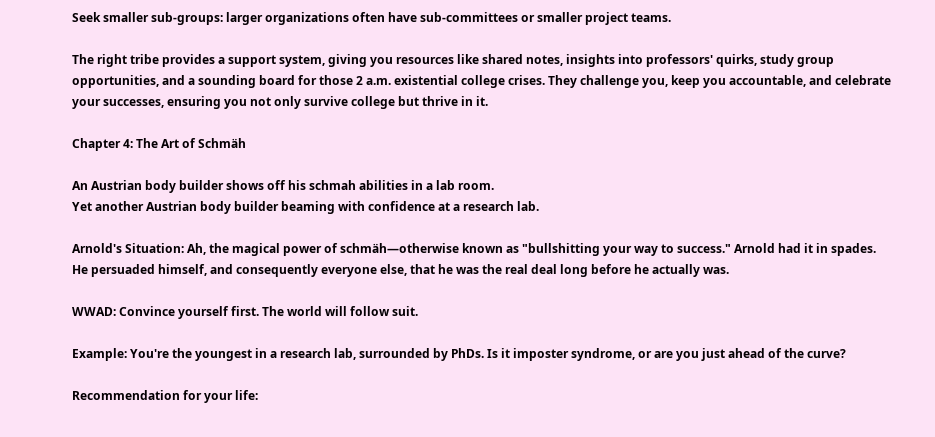Seek smaller sub-groups: larger organizations often have sub-committees or smaller project teams.

The right tribe provides a support system, giving you resources like shared notes, insights into professors' quirks, study group opportunities, and a sounding board for those 2 a.m. existential college crises. They challenge you, keep you accountable, and celebrate your successes, ensuring you not only survive college but thrive in it.

Chapter 4: The Art of Schmäh

An Austrian body builder shows off his schmah abilities in a lab room.
Yet another Austrian body builder beaming with confidence at a research lab.

Arnold's Situation: Ah, the magical power of schmäh—otherwise known as "bullshitting your way to success." Arnold had it in spades. He persuaded himself, and consequently everyone else, that he was the real deal long before he actually was.

WWAD: Convince yourself first. The world will follow suit.

Example: You're the youngest in a research lab, surrounded by PhDs. Is it imposter syndrome, or are you just ahead of the curve?

Recommendation for your life: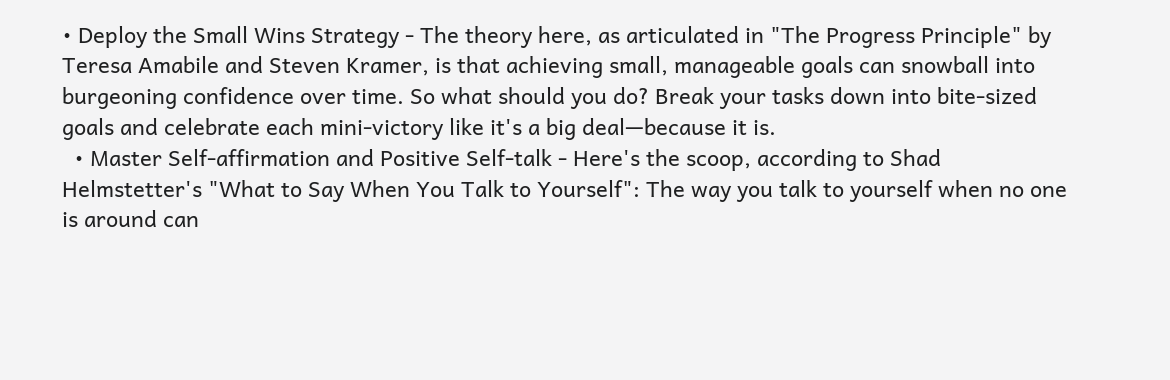• Deploy the Small Wins Strategy - The theory here, as articulated in "The Progress Principle" by Teresa Amabile and Steven Kramer, is that achieving small, manageable goals can snowball into burgeoning confidence over time. So what should you do? Break your tasks down into bite-sized goals and celebrate each mini-victory like it's a big deal—because it is.
  • Master Self-affirmation and Positive Self-talk - Here's the scoop, according to Shad Helmstetter's "What to Say When You Talk to Yourself": The way you talk to yourself when no one is around can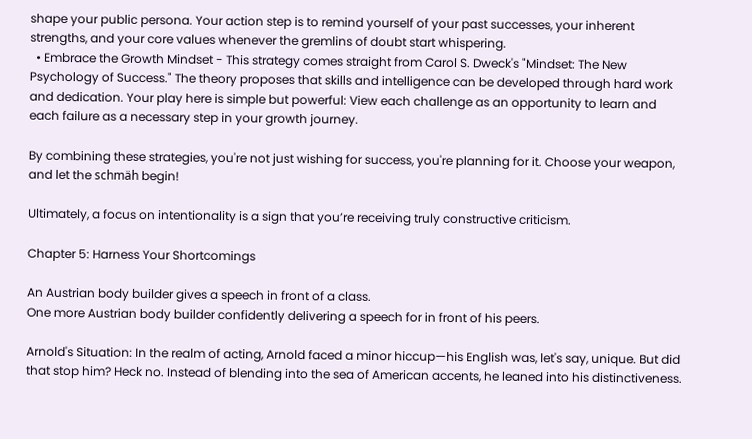shape your public persona. Your action step is to remind yourself of your past successes, your inherent strengths, and your core values whenever the gremlins of doubt start whispering.
  • Embrace the Growth Mindset - This strategy comes straight from Carol S. Dweck's "Mindset: The New Psychology of Success." The theory proposes that skills and intelligence can be developed through hard work and dedication. Your play here is simple but powerful: View each challenge as an opportunity to learn and each failure as a necessary step in your growth journey.

By combining these strategies, you're not just wishing for success, you're planning for it. Choose your weapon, and let the schmäh begin!

Ultimately, a focus on intentionality is a sign that you’re receiving truly constructive criticism.

Chapter 5: Harness Your Shortcomings

An Austrian body builder gives a speech in front of a class.
One more Austrian body builder confidently delivering a speech for in front of his peers.

Arnold's Situation: In the realm of acting, Arnold faced a minor hiccup—his English was, let's say, unique. But did that stop him? Heck no. Instead of blending into the sea of American accents, he leaned into his distinctiveness.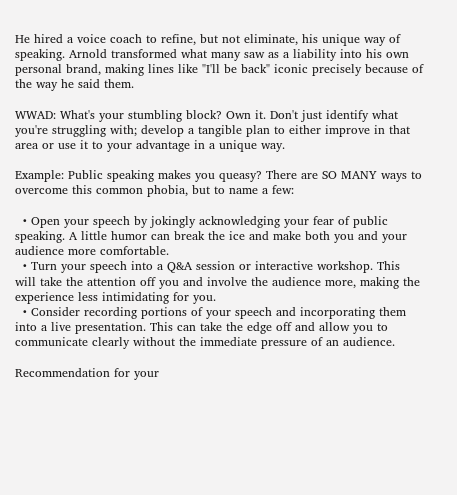He hired a voice coach to refine, but not eliminate, his unique way of speaking. Arnold transformed what many saw as a liability into his own personal brand, making lines like "I'll be back" iconic precisely because of the way he said them.

WWAD: What's your stumbling block? Own it. Don't just identify what you're struggling with; develop a tangible plan to either improve in that area or use it to your advantage in a unique way.

Example: Public speaking makes you queasy? There are SO MANY ways to overcome this common phobia, but to name a few:

  • Open your speech by jokingly acknowledging your fear of public speaking. A little humor can break the ice and make both you and your audience more comfortable.
  • Turn your speech into a Q&A session or interactive workshop. This will take the attention off you and involve the audience more, making the experience less intimidating for you.
  • Consider recording portions of your speech and incorporating them into a live presentation. This can take the edge off and allow you to communicate clearly without the immediate pressure of an audience.

Recommendation for your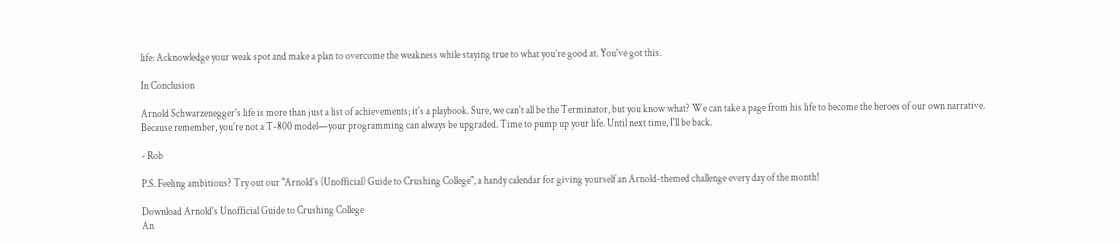life: Acknowledge your weak spot and make a plan to overcome the weakness while staying true to what you’re good at. You've got this.

In Conclusion

Arnold Schwarzenegger's life is more than just a list of achievements; it's a playbook. Sure, we can't all be the Terminator, but you know what? We can take a page from his life to become the heroes of our own narrative. Because remember, you're not a T-800 model—your programming can always be upgraded. Time to pump up your life. Until next time, I'll be back.

- Rob

P.S. Feeling ambitious? Try out our "Arnold's (Unofficial) Guide to Crushing College", a handy calendar for giving yourself an Arnold-themed challenge every day of the month!

Download Arnold's Unofficial Guide to Crushing College
An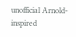unofficial Arnold-inspired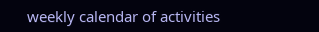weekly calendar of activities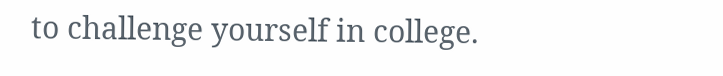to challenge yourself in college.